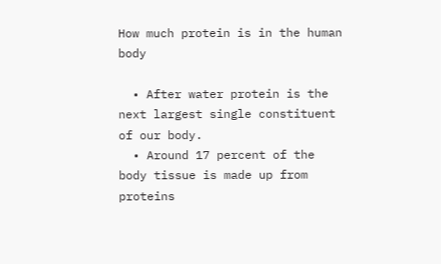How much protein is in the human body

  • After water protein is the next largest single constituent of our body.
  • Around 17 percent of the body tissue is made up from proteins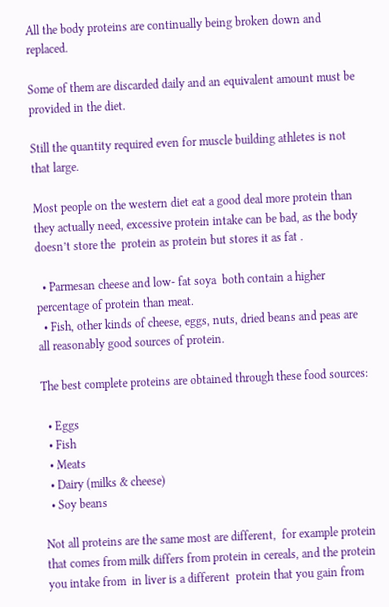All the body proteins are continually being broken down and replaced.

Some of them are discarded daily and an equivalent amount must be provided in the diet.

Still the quantity required even for muscle building athletes is not that large.

Most people on the western diet eat a good deal more protein than they actually need, excessive protein intake can be bad, as the body doesn’t store the  protein as protein but stores it as fat .

  • Parmesan cheese and low- fat soya  both contain a higher percentage of protein than meat.
  • Fish, other kinds of cheese, eggs, nuts, dried beans and peas are all reasonably good sources of protein.

The best complete proteins are obtained through these food sources:

  • Eggs
  • Fish
  • Meats
  • Dairy (milks & cheese)
  • Soy beans

Not all proteins are the same most are different,  for example protein that comes from milk differs from protein in cereals, and the protein you intake from  in liver is a different  protein that you gain from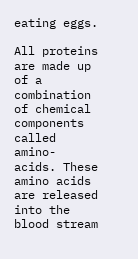eating eggs.

All proteins are made up of a combination of chemical components called amino- acids. These amino acids are released into the blood stream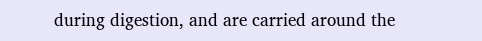during digestion, and are carried around the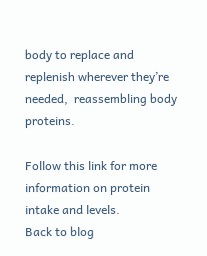body to replace and replenish wherever they’re needed,  reassembling body proteins.

Follow this link for more information on protein intake and levels.
Back to blog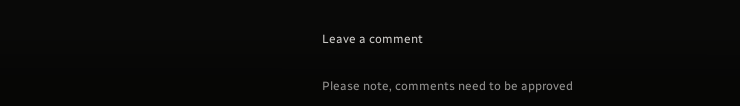Leave a comment

Please note, comments need to be approved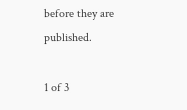before they are published.

1 of 3